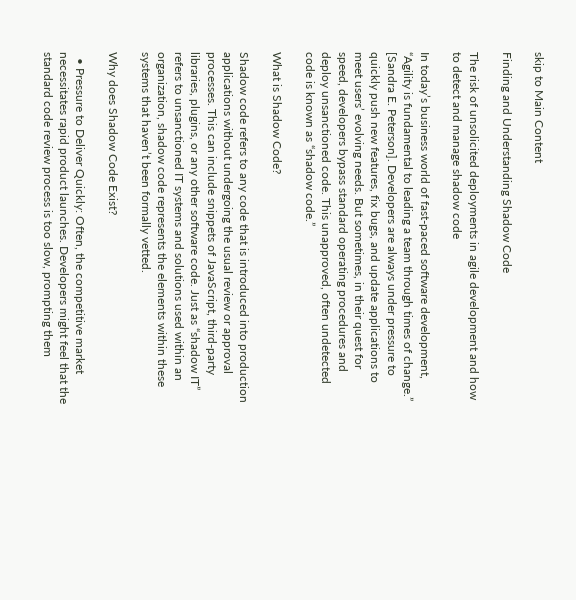skip to Main Content

Finding and Understanding Shadow Code

The risk of unsolicited deployments in agile development and how to detect and manage shadow code

In today’s business world of fast-paced software development, “Agility is fundamental to leading a team through times of change.” [Sandra E. Peterson]. Developers are always under pressure to quickly push new features, fix bugs, and update applications to meet users’ evolving needs. But sometimes, in their quest for speed, developers bypass standard operating procedures and deploy unsanctioned code. This unapproved, often undetected code is known as “shadow code.”

What is Shadow Code?

Shadow code refers to any code that is introduced into production applications without undergoing the usual review or approval processes. This can include snippets of JavaScript, third-party libraries, plugins, or any other software code. Just as “shadow IT” refers to unsanctioned IT systems and solutions used within an organization, shadow code represents the elements within these systems that haven’t been formally vetted.

Why does Shadow Code Exist?

  • Pressure to Deliver Quickly: Often, the competitive market necessitates rapid product launches. Developers might feel that the standard code review process is too slow, prompting them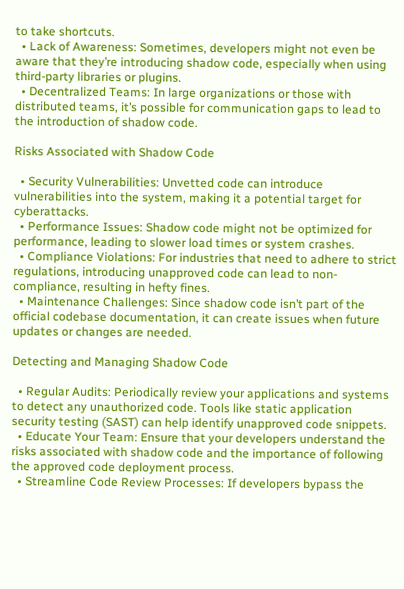to take shortcuts.
  • Lack of Awareness: Sometimes, developers might not even be aware that they’re introducing shadow code, especially when using third-party libraries or plugins.
  • Decentralized Teams: In large organizations or those with distributed teams, it’s possible for communication gaps to lead to the introduction of shadow code.

Risks Associated with Shadow Code

  • Security Vulnerabilities: Unvetted code can introduce vulnerabilities into the system, making it a potential target for cyberattacks.
  • Performance Issues: Shadow code might not be optimized for performance, leading to slower load times or system crashes.
  • Compliance Violations: For industries that need to adhere to strict regulations, introducing unapproved code can lead to non-compliance, resulting in hefty fines.
  • Maintenance Challenges: Since shadow code isn’t part of the official codebase documentation, it can create issues when future updates or changes are needed.

Detecting and Managing Shadow Code

  • Regular Audits: Periodically review your applications and systems to detect any unauthorized code. Tools like static application security testing (SAST) can help identify unapproved code snippets.
  • Educate Your Team: Ensure that your developers understand the risks associated with shadow code and the importance of following the approved code deployment process.
  • Streamline Code Review Processes: If developers bypass the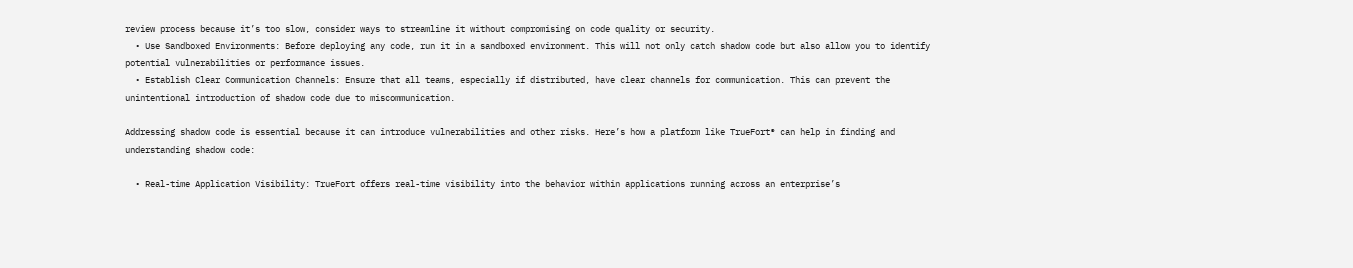review process because it’s too slow, consider ways to streamline it without compromising on code quality or security.
  • Use Sandboxed Environments: Before deploying any code, run it in a sandboxed environment. This will not only catch shadow code but also allow you to identify potential vulnerabilities or performance issues.
  • Establish Clear Communication Channels: Ensure that all teams, especially if distributed, have clear channels for communication. This can prevent the unintentional introduction of shadow code due to miscommunication.

Addressing shadow code is essential because it can introduce vulnerabilities and other risks. Here’s how a platform like TrueFort® can help in finding and understanding shadow code:

  • Real-time Application Visibility: TrueFort offers real-time visibility into the behavior within applications running across an enterprise’s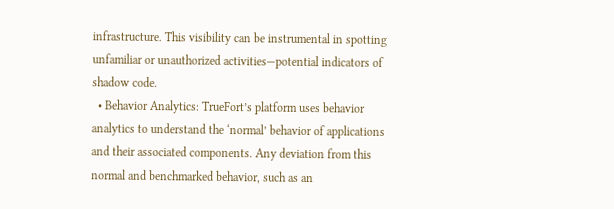infrastructure. This visibility can be instrumental in spotting unfamiliar or unauthorized activities—potential indicators of shadow code.
  • Behavior Analytics: TrueFort’s platform uses behavior analytics to understand the ‘normal’ behavior of applications and their associated components. Any deviation from this normal and benchmarked behavior, such as an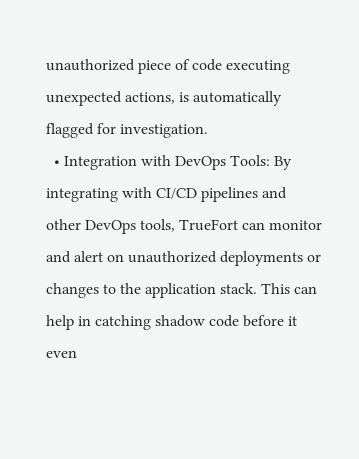unauthorized piece of code executing unexpected actions, is automatically flagged for investigation.
  • Integration with DevOps Tools: By integrating with CI/CD pipelines and other DevOps tools, TrueFort can monitor and alert on unauthorized deployments or changes to the application stack. This can help in catching shadow code before it even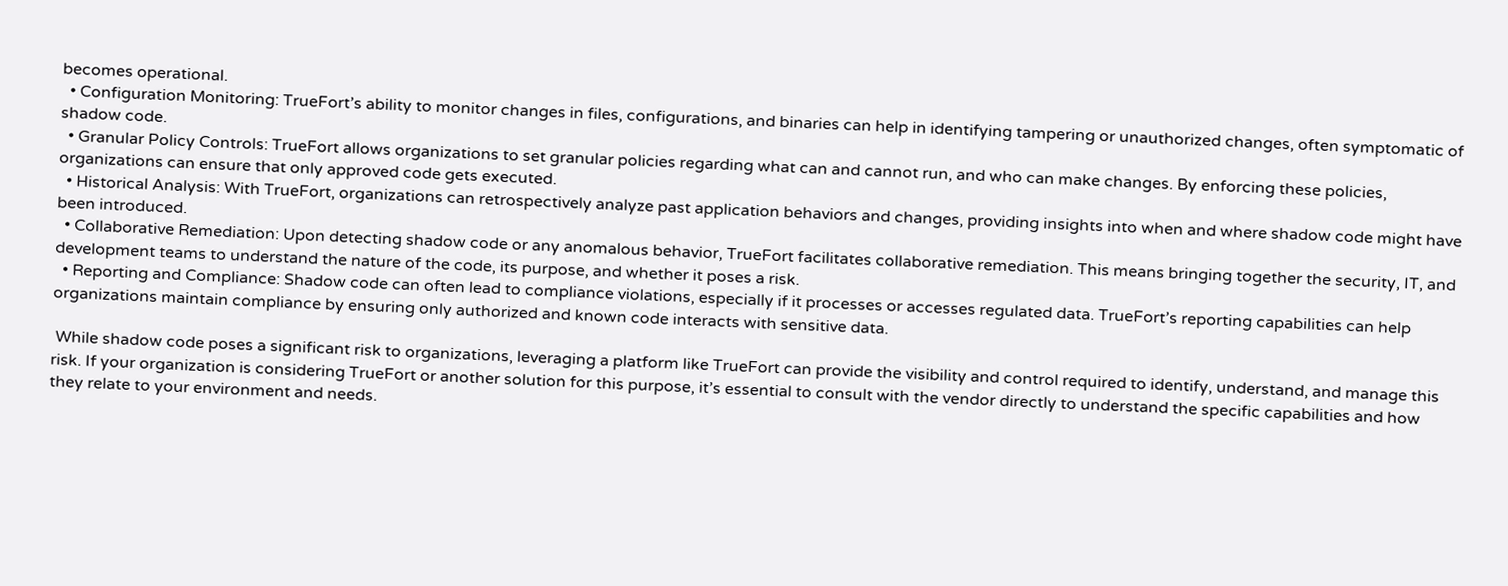becomes operational.
  • Configuration Monitoring: TrueFort’s ability to monitor changes in files, configurations, and binaries can help in identifying tampering or unauthorized changes, often symptomatic of shadow code.
  • Granular Policy Controls: TrueFort allows organizations to set granular policies regarding what can and cannot run, and who can make changes. By enforcing these policies, organizations can ensure that only approved code gets executed.
  • Historical Analysis: With TrueFort, organizations can retrospectively analyze past application behaviors and changes, providing insights into when and where shadow code might have been introduced.
  • Collaborative Remediation: Upon detecting shadow code or any anomalous behavior, TrueFort facilitates collaborative remediation. This means bringing together the security, IT, and development teams to understand the nature of the code, its purpose, and whether it poses a risk.
  • Reporting and Compliance: Shadow code can often lead to compliance violations, especially if it processes or accesses regulated data. TrueFort’s reporting capabilities can help organizations maintain compliance by ensuring only authorized and known code interacts with sensitive data.

 While shadow code poses a significant risk to organizations, leveraging a platform like TrueFort can provide the visibility and control required to identify, understand, and manage this risk. If your organization is considering TrueFort or another solution for this purpose, it’s essential to consult with the vendor directly to understand the specific capabilities and how they relate to your environment and needs.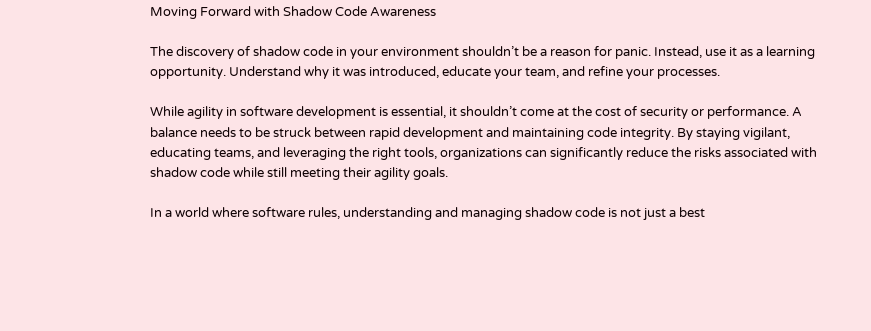Moving Forward with Shadow Code Awareness

The discovery of shadow code in your environment shouldn’t be a reason for panic. Instead, use it as a learning opportunity. Understand why it was introduced, educate your team, and refine your processes.

While agility in software development is essential, it shouldn’t come at the cost of security or performance. A balance needs to be struck between rapid development and maintaining code integrity. By staying vigilant, educating teams, and leveraging the right tools, organizations can significantly reduce the risks associated with shadow code while still meeting their agility goals.

In a world where software rules, understanding and managing shadow code is not just a best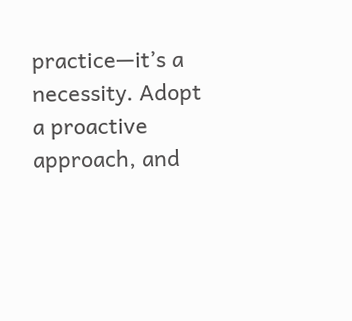practice—it’s a necessity. Adopt a proactive approach, and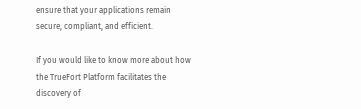ensure that your applications remain secure, compliant, and efficient.

If you would like to know more about how the TrueFort Platform facilitates the discovery of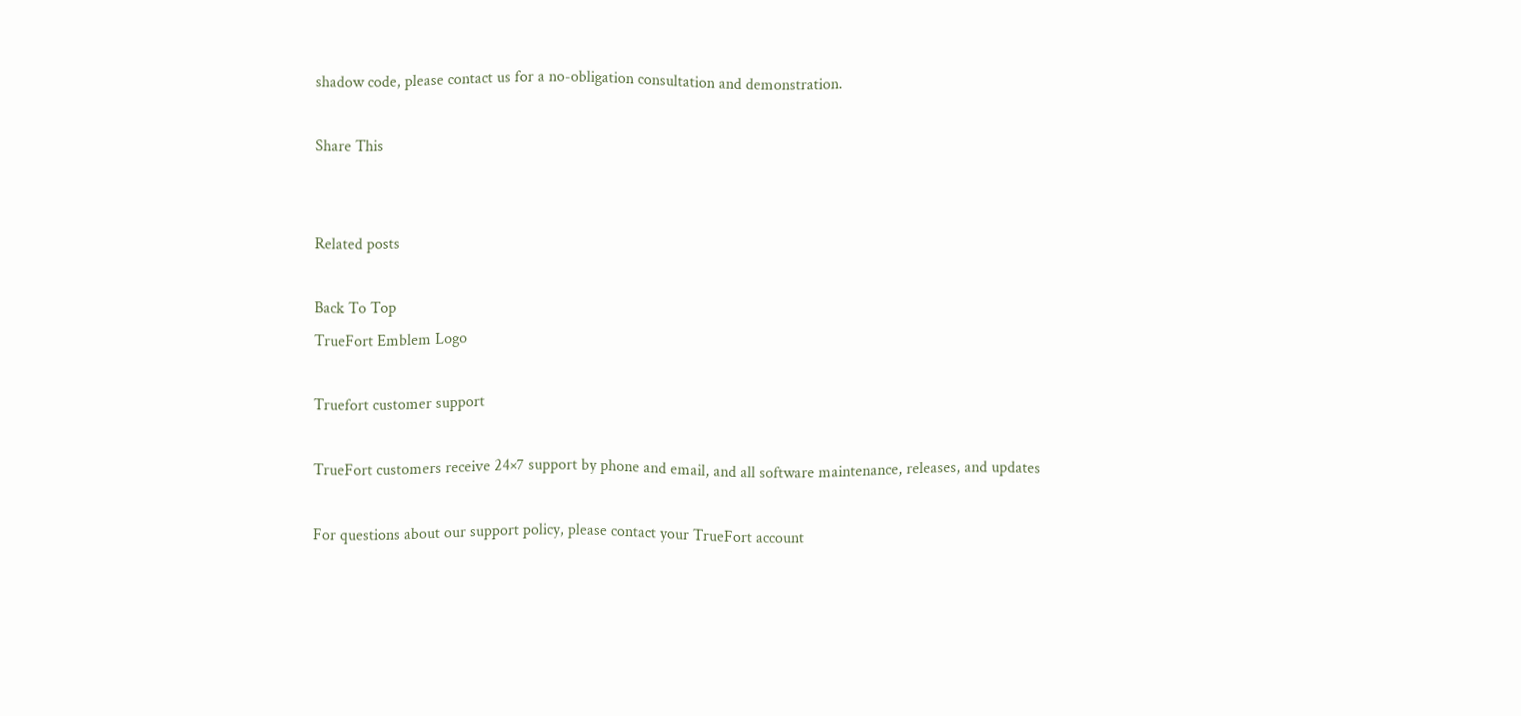shadow code, please contact us for a no-obligation consultation and demonstration.

Share This


Related posts

Back To Top
TrueFort Emblem Logo

Truefort customer support

TrueFort customers receive 24×7 support by phone and email, and all software maintenance, releases, and updates

For questions about our support policy, please contact your TrueFort account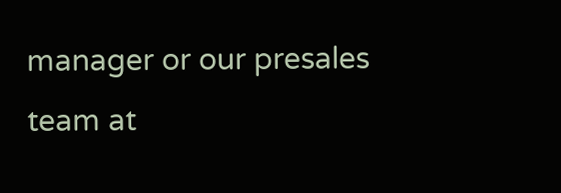manager or our presales team at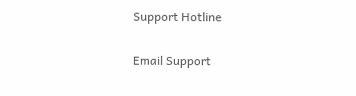Support Hotline

Email Support